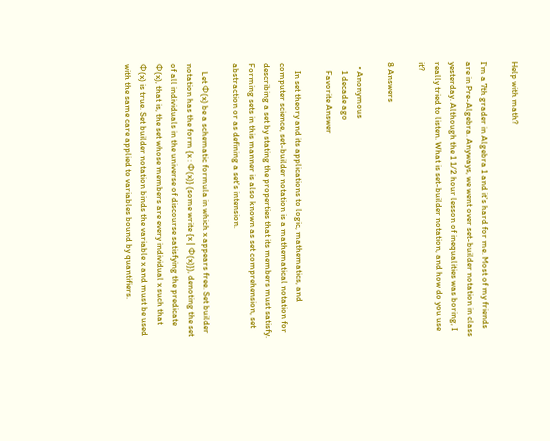Help with math?

I'm a 7th grader in Algebra 1 and it's hard for me. Most of my friends are in Pre-Algebra. Anyways, we went over set-builder notation in class yesterday. Although the 1 1/2 hour lesson of inequalities was boring, I really tried to listen. What is set-builder notation, and how do you use it?

8 Answers

  • Anonymous
    1 decade ago
    Favorite Answer

    In set theory and its applications to logic, mathematics, and computer science, set-builder notation is a mathematical notation for describing a set by stating the properties that its members must satisfy. Forming sets in this manner is also known as set comprehension, set abstraction or as defining a set's intension.

    Let Φ(x) be a schematic formula in which x appears free. Set builder notation has the form {x : Φ(x)} (some write {x | Φ(x)}), denoting the set of all individuals in the universe of discourse satisfying the predicate Φ(x), that is, the set whose members are every individual x such that Φ(x) is true. Set builder notation binds the variable x and must be used with the same care applied to variables bound by quantifiers.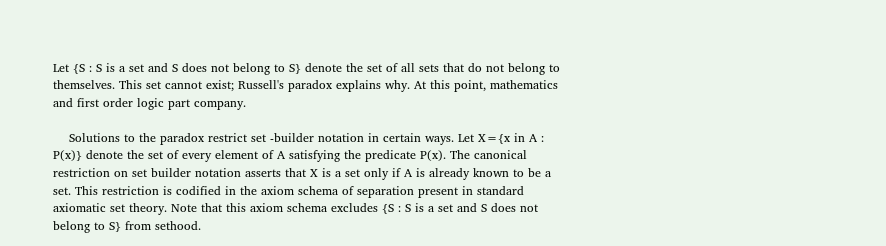Let {S : S is a set and S does not belong to S} denote the set of all sets that do not belong to themselves. This set cannot exist; Russell's paradox explains why. At this point, mathematics and first order logic part company.

    Solutions to the paradox restrict set -builder notation in certain ways. Let X={x in A : P(x)} denote the set of every element of A satisfying the predicate P(x). The canonical restriction on set builder notation asserts that X is a set only if A is already known to be a set. This restriction is codified in the axiom schema of separation present in standard axiomatic set theory. Note that this axiom schema excludes {S : S is a set and S does not belong to S} from sethood.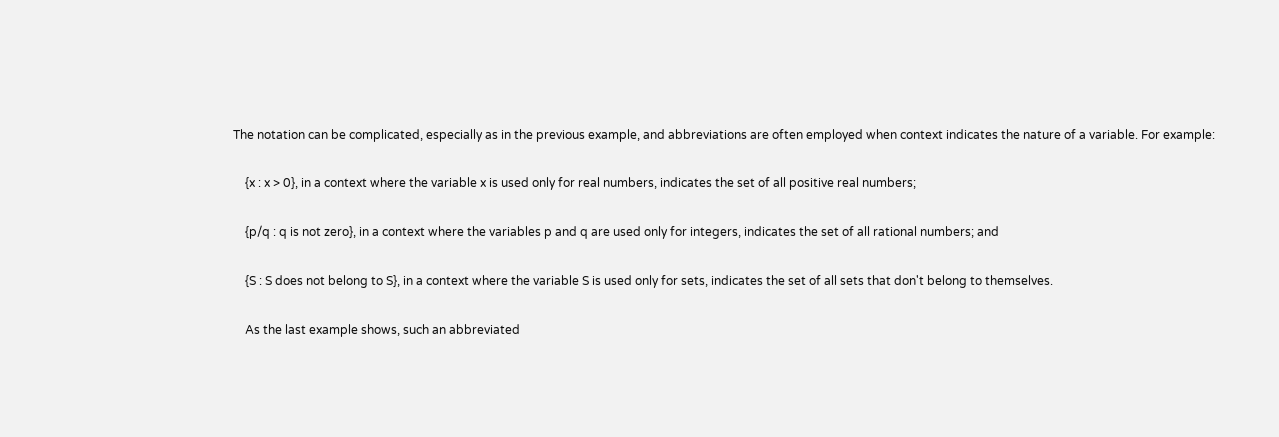The notation can be complicated, especially as in the previous example, and abbreviations are often employed when context indicates the nature of a variable. For example:

    {x : x > 0}, in a context where the variable x is used only for real numbers, indicates the set of all positive real numbers;

    {p/q : q is not zero}, in a context where the variables p and q are used only for integers, indicates the set of all rational numbers; and

    {S : S does not belong to S}, in a context where the variable S is used only for sets, indicates the set of all sets that don't belong to themselves.

    As the last example shows, such an abbreviated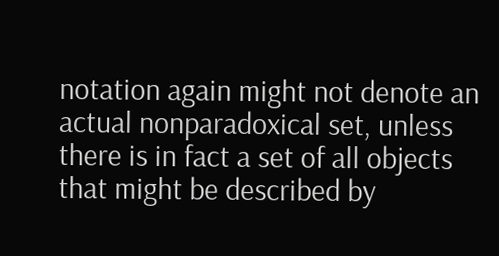notation again might not denote an actual nonparadoxical set, unless there is in fact a set of all objects that might be described by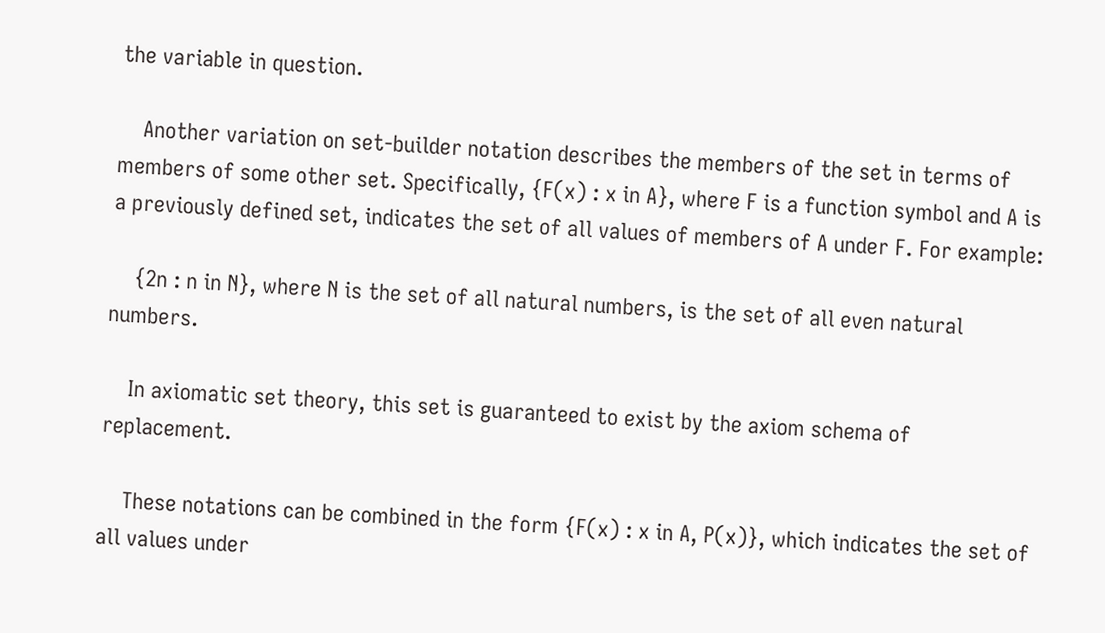the variable in question.

    Another variation on set-builder notation describes the members of the set in terms of members of some other set. Specifically, {F(x) : x in A}, where F is a function symbol and A is a previously defined set, indicates the set of all values of members of A under F. For example:

    {2n : n in N}, where N is the set of all natural numbers, is the set of all even natural numbers.

    In axiomatic set theory, this set is guaranteed to exist by the axiom schema of replacement.

    These notations can be combined in the form {F(x) : x in A, P(x)}, which indicates the set of all values under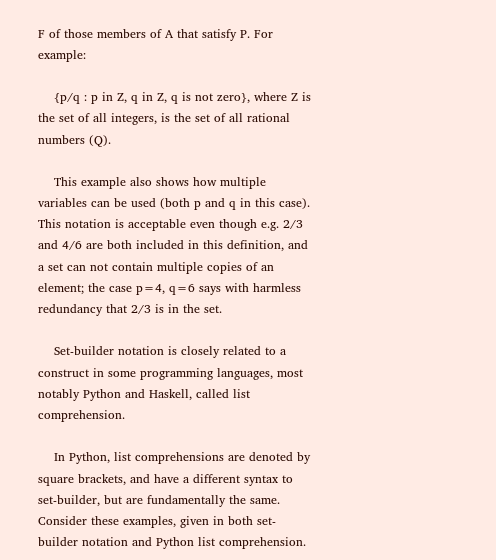F of those members of A that satisfy P. For example:

    {p/q : p in Z, q in Z, q is not zero}, where Z is the set of all integers, is the set of all rational numbers (Q).

    This example also shows how multiple variables can be used (both p and q in this case). This notation is acceptable even though e.g. 2/3 and 4/6 are both included in this definition, and a set can not contain multiple copies of an element; the case p=4, q=6 says with harmless redundancy that 2/3 is in the set.

    Set-builder notation is closely related to a construct in some programming languages, most notably Python and Haskell, called list comprehension.

    In Python, list comprehensions are denoted by square brackets, and have a different syntax to set-builder, but are fundamentally the same. Consider these examples, given in both set-builder notation and Python list comprehension.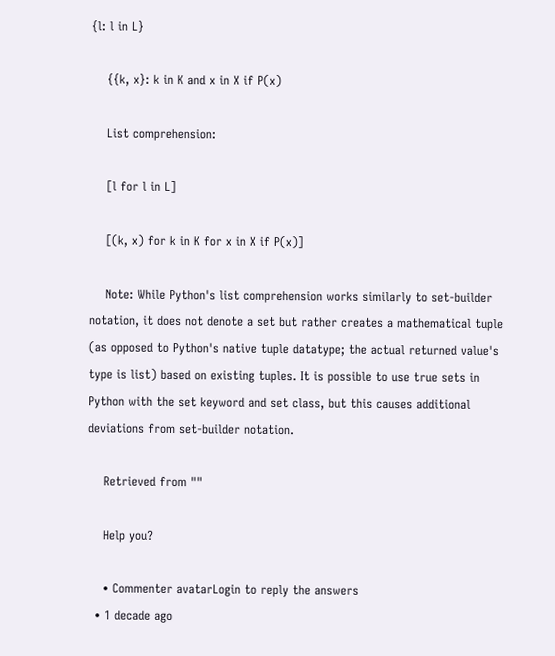{l: l in L}

    {{k, x}: k in K and x in X if P(x)

    List comprehension:

    [l for l in L]

    [(k, x) for k in K for x in X if P(x)]

    Note: While Python's list comprehension works similarly to set-builder notation, it does not denote a set but rather creates a mathematical tuple (as opposed to Python's native tuple datatype; the actual returned value's type is list) based on existing tuples. It is possible to use true sets in Python with the set keyword and set class, but this causes additional deviations from set-builder notation.

    Retrieved from ""

    Help you?

    • Commenter avatarLogin to reply the answers
  • 1 decade ago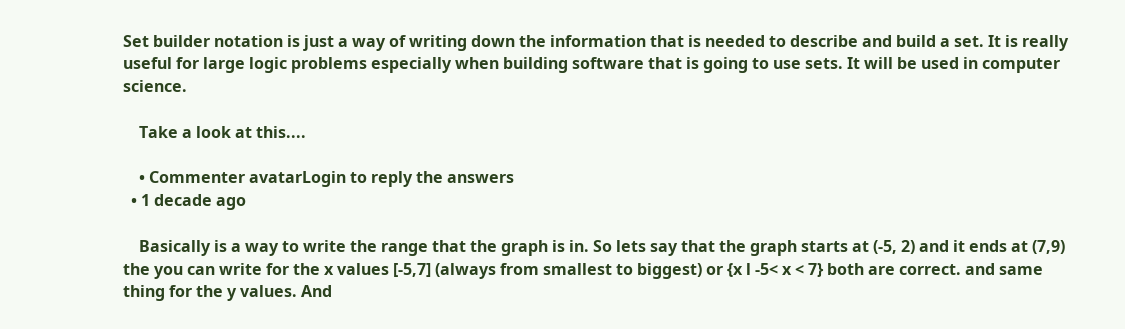Set builder notation is just a way of writing down the information that is needed to describe and build a set. It is really useful for large logic problems especially when building software that is going to use sets. It will be used in computer science.

    Take a look at this....

    • Commenter avatarLogin to reply the answers
  • 1 decade ago

    Basically is a way to write the range that the graph is in. So lets say that the graph starts at (-5, 2) and it ends at (7,9) the you can write for the x values [-5,7] (always from smallest to biggest) or {x l -5< x < 7} both are correct. and same thing for the y values. And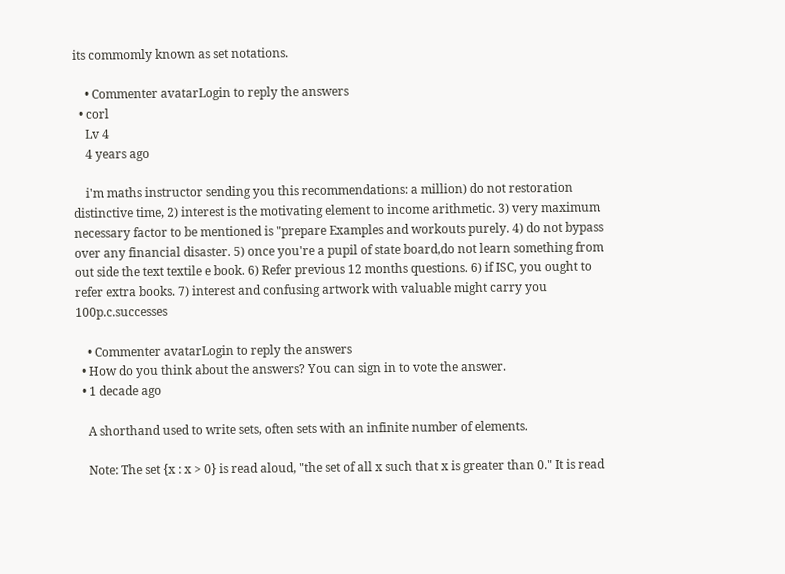its commomly known as set notations.

    • Commenter avatarLogin to reply the answers
  • corl
    Lv 4
    4 years ago

    i'm maths instructor sending you this recommendations: a million) do not restoration distinctive time, 2) interest is the motivating element to income arithmetic. 3) very maximum necessary factor to be mentioned is "prepare Examples and workouts purely. 4) do not bypass over any financial disaster. 5) once you're a pupil of state board,do not learn something from out side the text textile e book. 6) Refer previous 12 months questions. 6) if ISC, you ought to refer extra books. 7) interest and confusing artwork with valuable might carry you 100p.c.successes

    • Commenter avatarLogin to reply the answers
  • How do you think about the answers? You can sign in to vote the answer.
  • 1 decade ago

    A shorthand used to write sets, often sets with an infinite number of elements.

    Note: The set {x : x > 0} is read aloud, "the set of all x such that x is greater than 0." It is read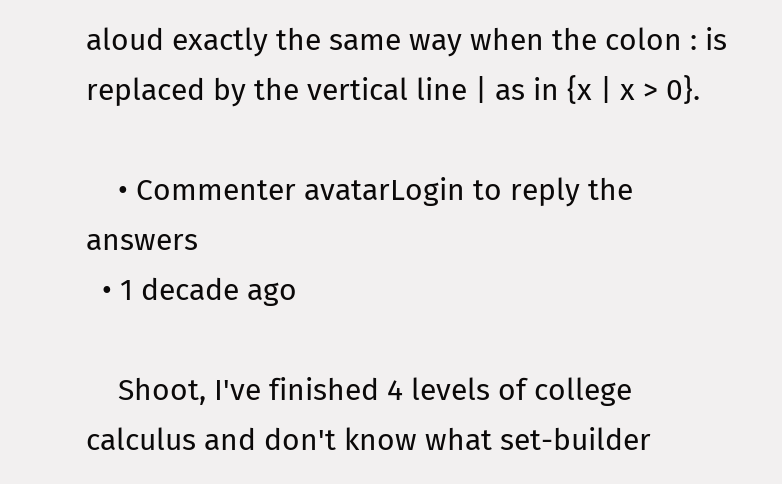aloud exactly the same way when the colon : is replaced by the vertical line | as in {x | x > 0}.

    • Commenter avatarLogin to reply the answers
  • 1 decade ago

    Shoot, I've finished 4 levels of college calculus and don't know what set-builder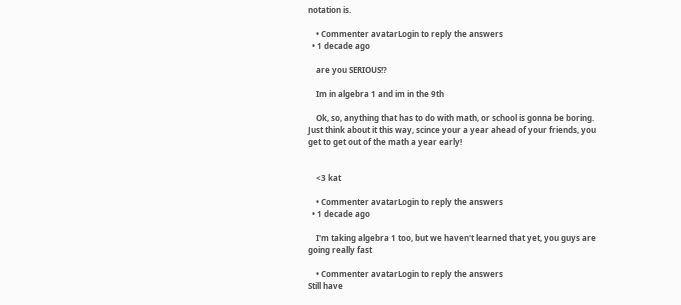notation is.

    • Commenter avatarLogin to reply the answers
  • 1 decade ago

    are you SERIOUS!?

    Im in algebra 1 and im in the 9th

    Ok, so, anything that has to do with math, or school is gonna be boring. Just think about it this way, scince your a year ahead of your friends, you get to get out of the math a year early!


    <3 kat

    • Commenter avatarLogin to reply the answers
  • 1 decade ago

    I'm taking algebra 1 too, but we haven't learned that yet, you guys are going really fast

    • Commenter avatarLogin to reply the answers
Still have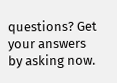questions? Get your answers by asking now.